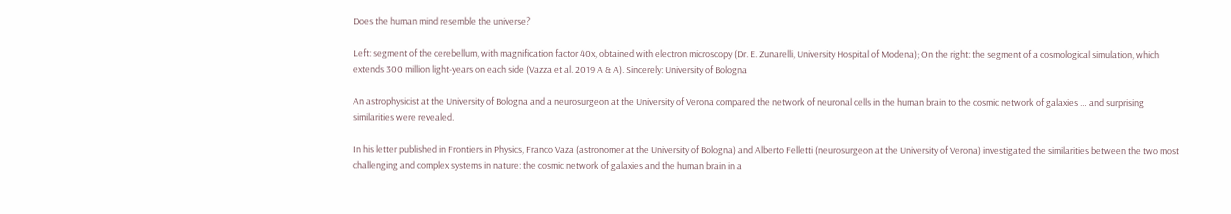Does the human mind resemble the universe?

Left: segment of the cerebellum, with magnification factor 40x, obtained with electron microscopy (Dr. E. Zunarelli, University Hospital of Modena); On the right: the segment of a cosmological simulation, which extends 300 million light-years on each side (Vazza et al. 2019 A & A). Sincerely: University of Bologna

An astrophysicist at the University of Bologna and a neurosurgeon at the University of Verona compared the network of neuronal cells in the human brain to the cosmic network of galaxies … and surprising similarities were revealed.

In his letter published in Frontiers in Physics, Franco Vaza (astronomer at the University of Bologna) and Alberto Felletti (neurosurgeon at the University of Verona) investigated the similarities between the two most challenging and complex systems in nature: the cosmic network of galaxies and the human brain in a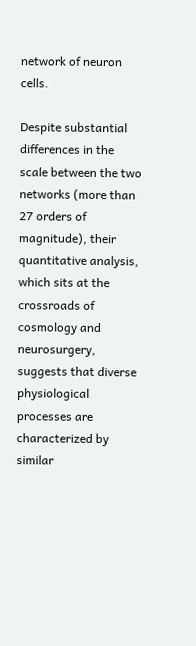network of neuron cells.

Despite substantial differences in the scale between the two networks (more than 27 orders of magnitude), their quantitative analysis, which sits at the crossroads of cosmology and neurosurgery, suggests that diverse physiological processes are characterized by similar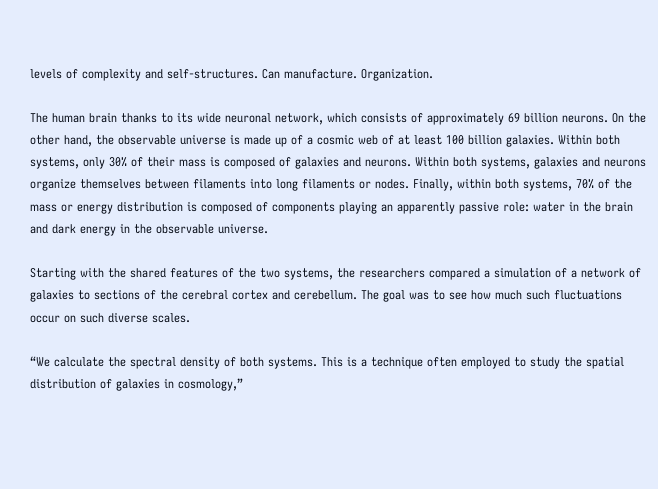levels of complexity and self-structures. Can manufacture. Organization.

The human brain thanks to its wide neuronal network, which consists of approximately 69 billion neurons. On the other hand, the observable universe is made up of a cosmic web of at least 100 billion galaxies. Within both systems, only 30% of their mass is composed of galaxies and neurons. Within both systems, galaxies and neurons organize themselves between filaments into long filaments or nodes. Finally, within both systems, 70% of the mass or energy distribution is composed of components playing an apparently passive role: water in the brain and dark energy in the observable universe.

Starting with the shared features of the two systems, the researchers compared a simulation of a network of galaxies to sections of the cerebral cortex and cerebellum. The goal was to see how much such fluctuations occur on such diverse scales.

“We calculate the spectral density of both systems. This is a technique often employed to study the spatial distribution of galaxies in cosmology,”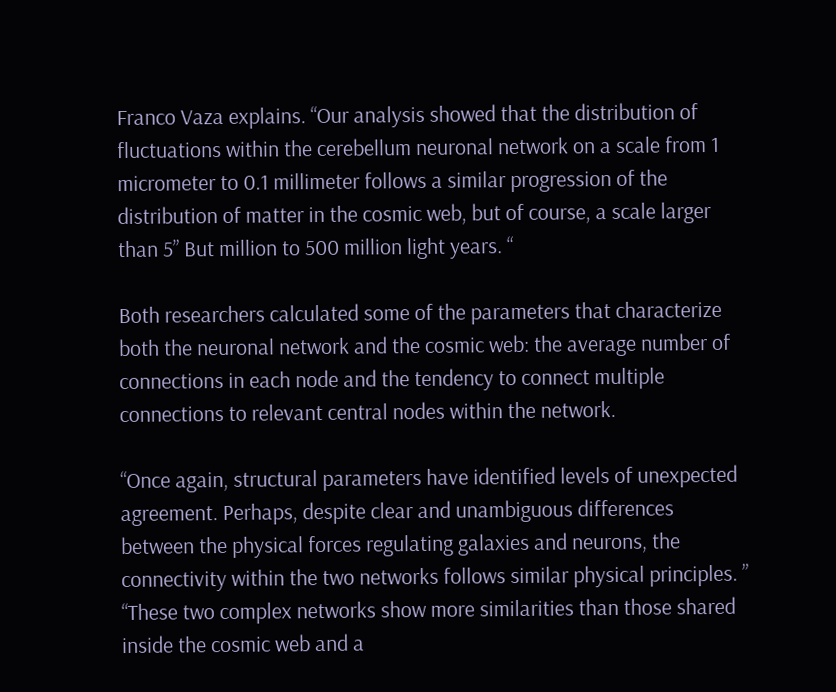Franco Vaza explains. “Our analysis showed that the distribution of fluctuations within the cerebellum neuronal network on a scale from 1 micrometer to 0.1 millimeter follows a similar progression of the distribution of matter in the cosmic web, but of course, a scale larger than 5” But million to 500 million light years. “

Both researchers calculated some of the parameters that characterize both the neuronal network and the cosmic web: the average number of connections in each node and the tendency to connect multiple connections to relevant central nodes within the network.

“Once again, structural parameters have identified levels of unexpected agreement. Perhaps, despite clear and unambiguous differences between the physical forces regulating galaxies and neurons, the connectivity within the two networks follows similar physical principles. ” “These two complex networks show more similarities than those shared inside the cosmic web and a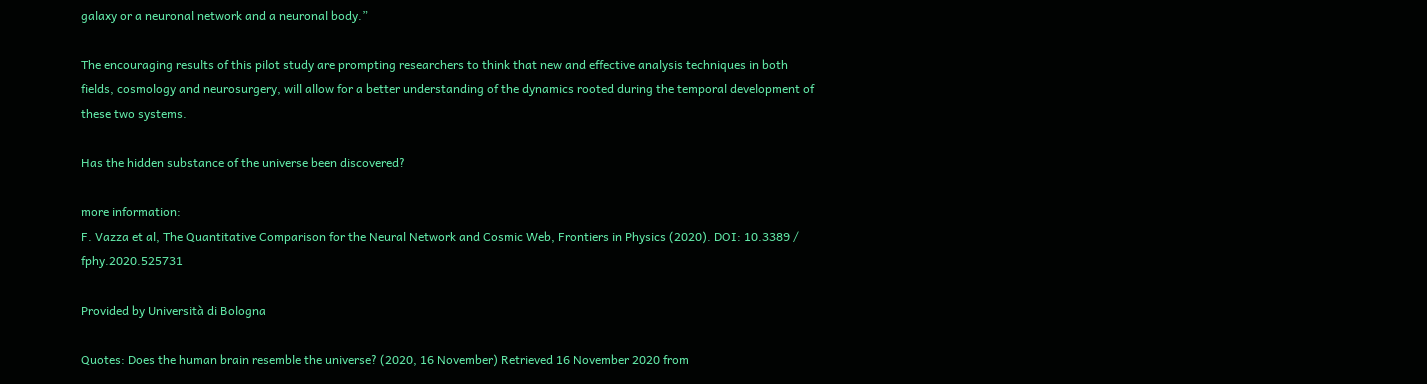galaxy or a neuronal network and a neuronal body.”

The encouraging results of this pilot study are prompting researchers to think that new and effective analysis techniques in both fields, cosmology and neurosurgery, will allow for a better understanding of the dynamics rooted during the temporal development of these two systems.

Has the hidden substance of the universe been discovered?

more information:
F. Vazza et al, The Quantitative Comparison for the Neural Network and Cosmic Web, Frontiers in Physics (2020). DOI: 10.3389 / fphy.2020.525731

Provided by Università di Bologna

Quotes: Does the human brain resemble the universe? (2020, 16 November) Retrieved 16 November 2020 from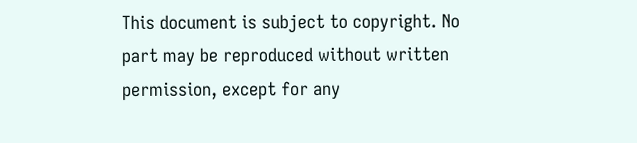This document is subject to copyright. No part may be reproduced without written permission, except for any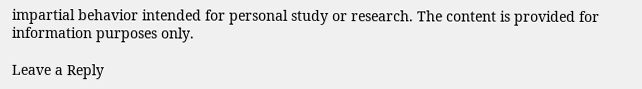impartial behavior intended for personal study or research. The content is provided for information purposes only.

Leave a Reply